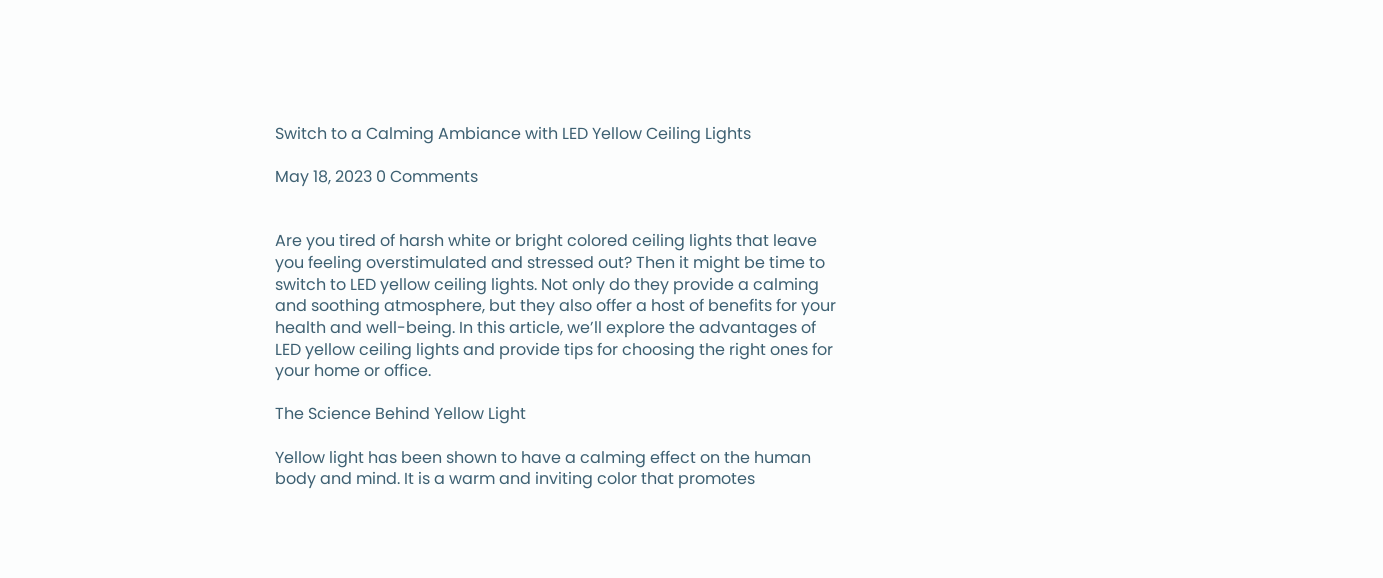Switch to a Calming Ambiance with LED Yellow Ceiling Lights

May 18, 2023 0 Comments


Are you tired of harsh white or bright colored ceiling lights that leave you feeling overstimulated and stressed out? Then it might be time to switch to LED yellow ceiling lights. Not only do they provide a calming and soothing atmosphere, but they also offer a host of benefits for your health and well-being. In this article, we’ll explore the advantages of LED yellow ceiling lights and provide tips for choosing the right ones for your home or office.

The Science Behind Yellow Light

Yellow light has been shown to have a calming effect on the human body and mind. It is a warm and inviting color that promotes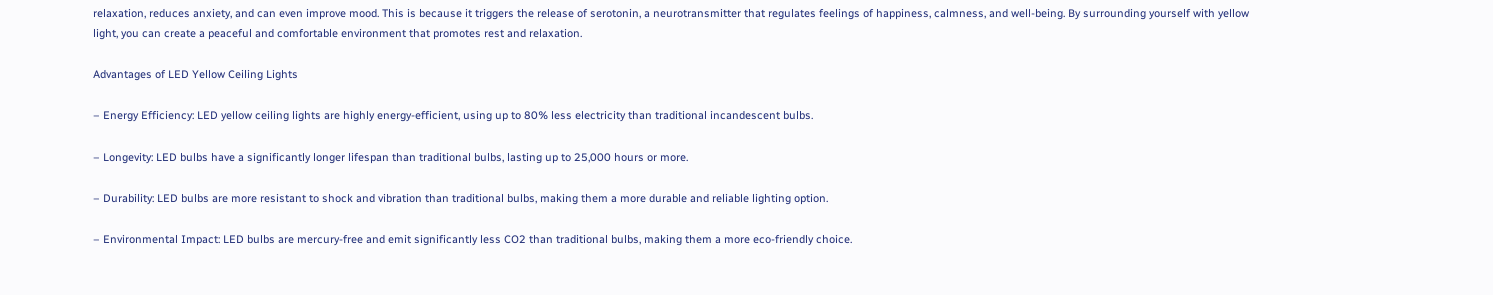relaxation, reduces anxiety, and can even improve mood. This is because it triggers the release of serotonin, a neurotransmitter that regulates feelings of happiness, calmness, and well-being. By surrounding yourself with yellow light, you can create a peaceful and comfortable environment that promotes rest and relaxation.

Advantages of LED Yellow Ceiling Lights

– Energy Efficiency: LED yellow ceiling lights are highly energy-efficient, using up to 80% less electricity than traditional incandescent bulbs.

– Longevity: LED bulbs have a significantly longer lifespan than traditional bulbs, lasting up to 25,000 hours or more.

– Durability: LED bulbs are more resistant to shock and vibration than traditional bulbs, making them a more durable and reliable lighting option.

– Environmental Impact: LED bulbs are mercury-free and emit significantly less CO2 than traditional bulbs, making them a more eco-friendly choice.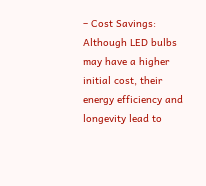– Cost Savings: Although LED bulbs may have a higher initial cost, their energy efficiency and longevity lead to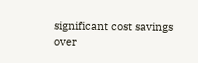significant cost savings over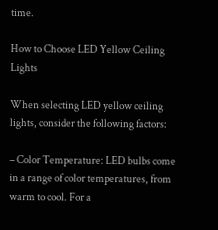time.

How to Choose LED Yellow Ceiling Lights

When selecting LED yellow ceiling lights, consider the following factors:

– Color Temperature: LED bulbs come in a range of color temperatures, from warm to cool. For a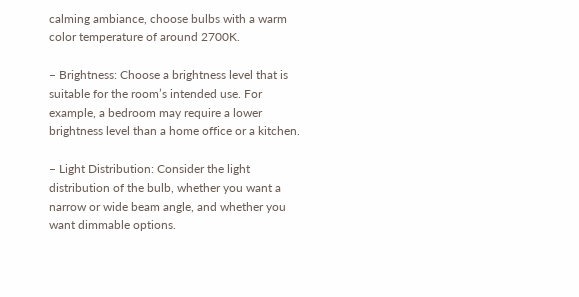calming ambiance, choose bulbs with a warm color temperature of around 2700K.

– Brightness: Choose a brightness level that is suitable for the room’s intended use. For example, a bedroom may require a lower brightness level than a home office or a kitchen.

– Light Distribution: Consider the light distribution of the bulb, whether you want a narrow or wide beam angle, and whether you want dimmable options.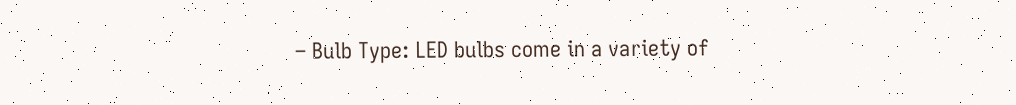– Bulb Type: LED bulbs come in a variety of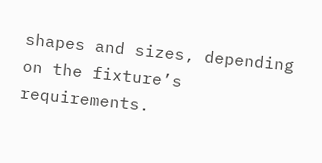shapes and sizes, depending on the fixture’s requirements.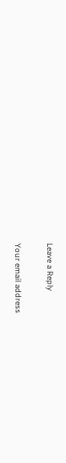Leave a Reply

Your email address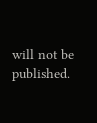will not be published.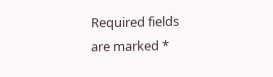Required fields are marked *